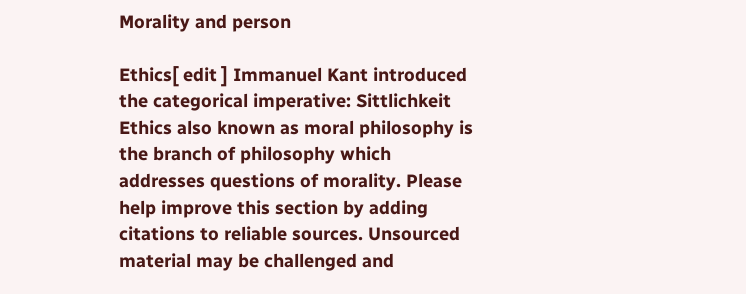Morality and person

Ethics[ edit ] Immanuel Kant introduced the categorical imperative: Sittlichkeit Ethics also known as moral philosophy is the branch of philosophy which addresses questions of morality. Please help improve this section by adding citations to reliable sources. Unsourced material may be challenged and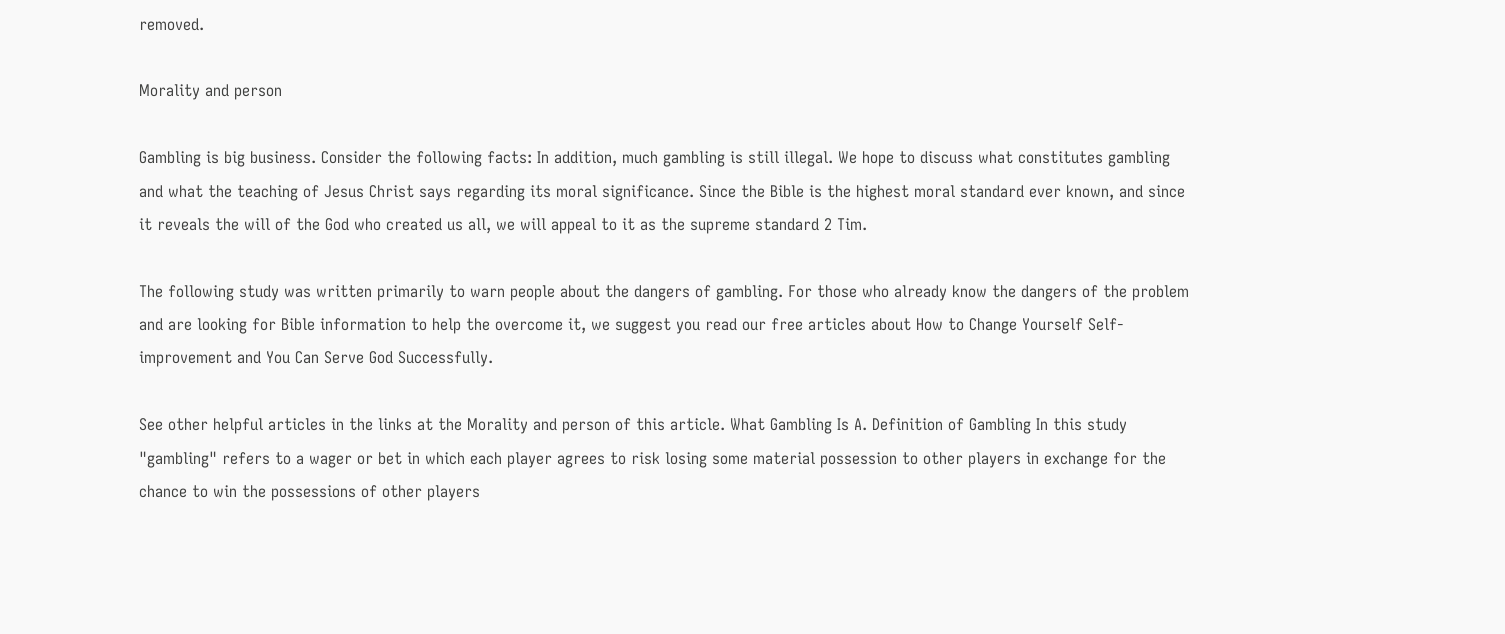removed.

Morality and person

Gambling is big business. Consider the following facts: In addition, much gambling is still illegal. We hope to discuss what constitutes gambling and what the teaching of Jesus Christ says regarding its moral significance. Since the Bible is the highest moral standard ever known, and since it reveals the will of the God who created us all, we will appeal to it as the supreme standard 2 Tim.

The following study was written primarily to warn people about the dangers of gambling. For those who already know the dangers of the problem and are looking for Bible information to help the overcome it, we suggest you read our free articles about How to Change Yourself Self-improvement and You Can Serve God Successfully.

See other helpful articles in the links at the Morality and person of this article. What Gambling Is A. Definition of Gambling In this study "gambling" refers to a wager or bet in which each player agrees to risk losing some material possession to other players in exchange for the chance to win the possessions of other players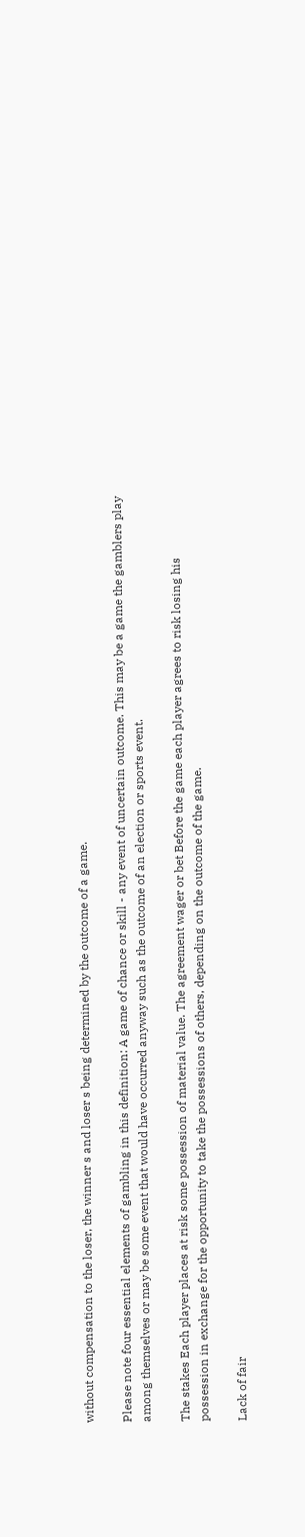without compensation to the loser, the winner s and loser s being determined by the outcome of a game.

Please note four essential elements of gambling in this definition: A game of chance or skill - any event of uncertain outcome. This may be a game the gamblers play among themselves or may be some event that would have occurred anyway such as the outcome of an election or sports event.

The stakes Each player places at risk some possession of material value. The agreement wager or bet Before the game each player agrees to risk losing his possession in exchange for the opportunity to take the possessions of others, depending on the outcome of the game.

Lack of fair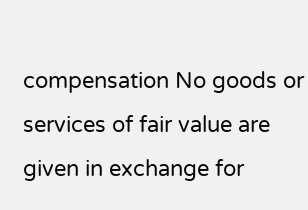compensation No goods or services of fair value are given in exchange for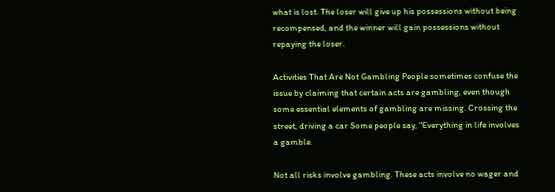what is lost. The loser will give up his possessions without being recompensed, and the winner will gain possessions without repaying the loser.

Activities That Are Not Gambling People sometimes confuse the issue by claiming that certain acts are gambling, even though some essential elements of gambling are missing. Crossing the street, driving a car Some people say, "Everything in life involves a gamble.

Not all risks involve gambling. These acts involve no wager and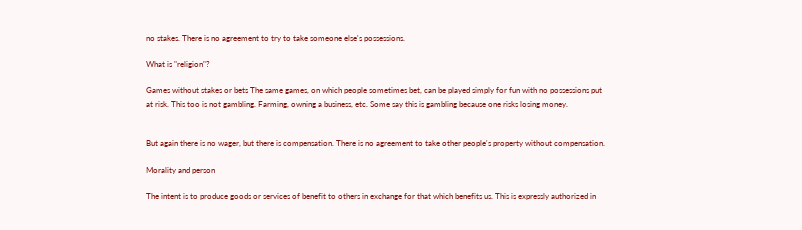no stakes. There is no agreement to try to take someone else's possessions.

What is "religion"?

Games without stakes or bets The same games, on which people sometimes bet, can be played simply for fun with no possessions put at risk. This too is not gambling. Farming, owning a business, etc. Some say this is gambling because one risks losing money.


But again there is no wager, but there is compensation. There is no agreement to take other people's property without compensation.

Morality and person

The intent is to produce goods or services of benefit to others in exchange for that which benefits us. This is expressly authorized in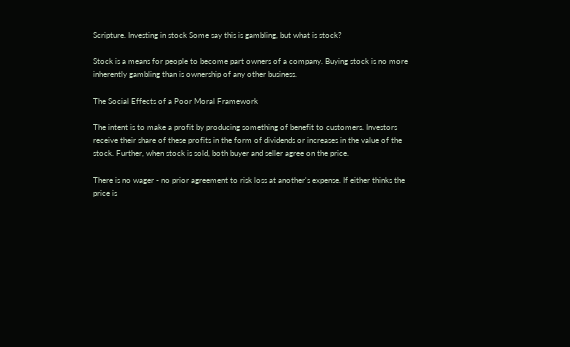Scripture. Investing in stock Some say this is gambling, but what is stock?

Stock is a means for people to become part owners of a company. Buying stock is no more inherently gambling than is ownership of any other business.

The Social Effects of a Poor Moral Framework

The intent is to make a profit by producing something of benefit to customers. Investors receive their share of these profits in the form of dividends or increases in the value of the stock. Further, when stock is sold, both buyer and seller agree on the price.

There is no wager - no prior agreement to risk loss at another's expense. If either thinks the price is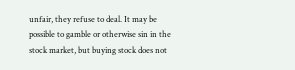unfair, they refuse to deal. It may be possible to gamble or otherwise sin in the stock market, but buying stock does not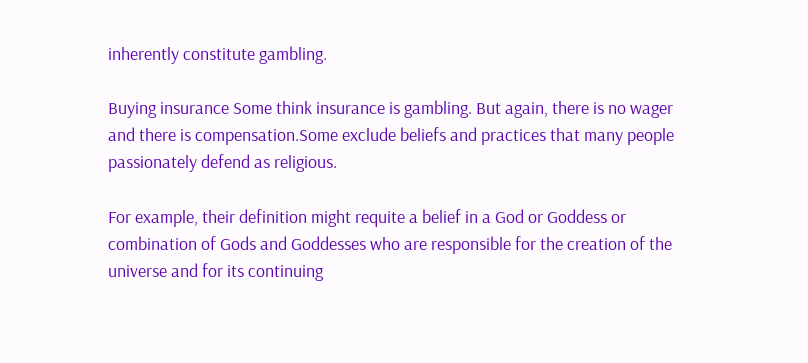inherently constitute gambling.

Buying insurance Some think insurance is gambling. But again, there is no wager and there is compensation.Some exclude beliefs and practices that many people passionately defend as religious.

For example, their definition might requite a belief in a God or Goddess or combination of Gods and Goddesses who are responsible for the creation of the universe and for its continuing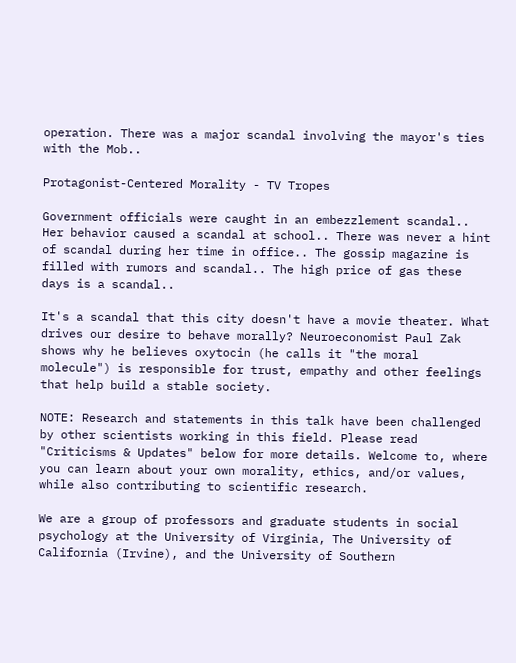operation. There was a major scandal involving the mayor's ties with the Mob..

Protagonist-Centered Morality - TV Tropes

Government officials were caught in an embezzlement scandal.. Her behavior caused a scandal at school.. There was never a hint of scandal during her time in office.. The gossip magazine is filled with rumors and scandal.. The high price of gas these days is a scandal..

It's a scandal that this city doesn't have a movie theater. What drives our desire to behave morally? Neuroeconomist Paul Zak shows why he believes oxytocin (he calls it "the moral molecule") is responsible for trust, empathy and other feelings that help build a stable society.

NOTE: Research and statements in this talk have been challenged by other scientists working in this field. Please read "Criticisms & Updates" below for more details. Welcome to, where you can learn about your own morality, ethics, and/or values, while also contributing to scientific research.

We are a group of professors and graduate students in social psychology at the University of Virginia, The University of California (Irvine), and the University of Southern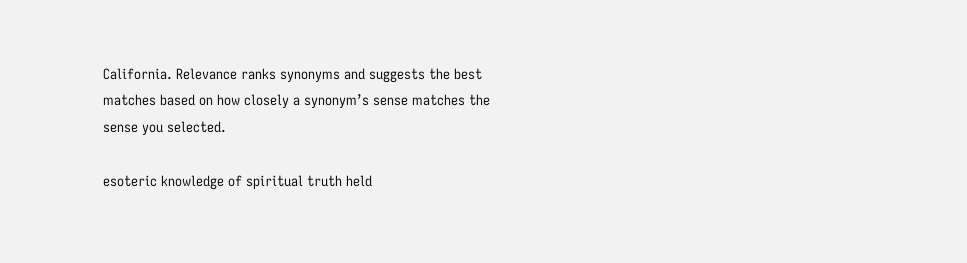California. Relevance ranks synonyms and suggests the best matches based on how closely a synonym’s sense matches the sense you selected.

esoteric knowledge of spiritual truth held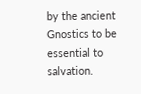by the ancient Gnostics to be essential to salvation.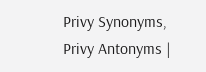Privy Synonyms, Privy Antonyms |